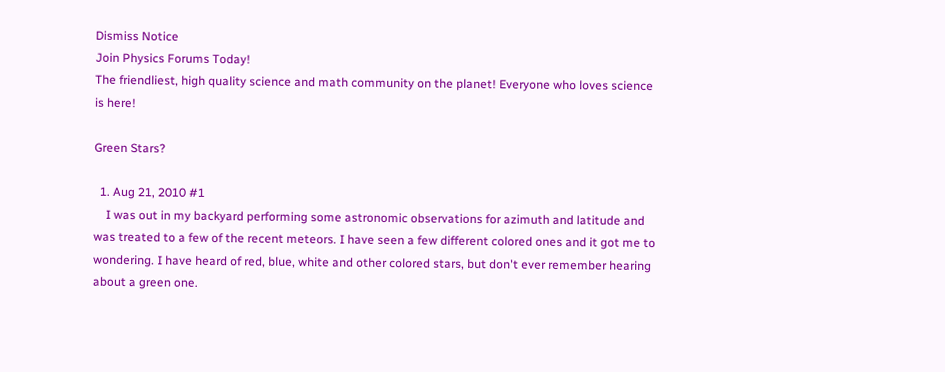Dismiss Notice
Join Physics Forums Today!
The friendliest, high quality science and math community on the planet! Everyone who loves science is here!

Green Stars?

  1. Aug 21, 2010 #1
    I was out in my backyard performing some astronomic observations for azimuth and latitude and was treated to a few of the recent meteors. I have seen a few different colored ones and it got me to wondering. I have heard of red, blue, white and other colored stars, but don't ever remember hearing about a green one.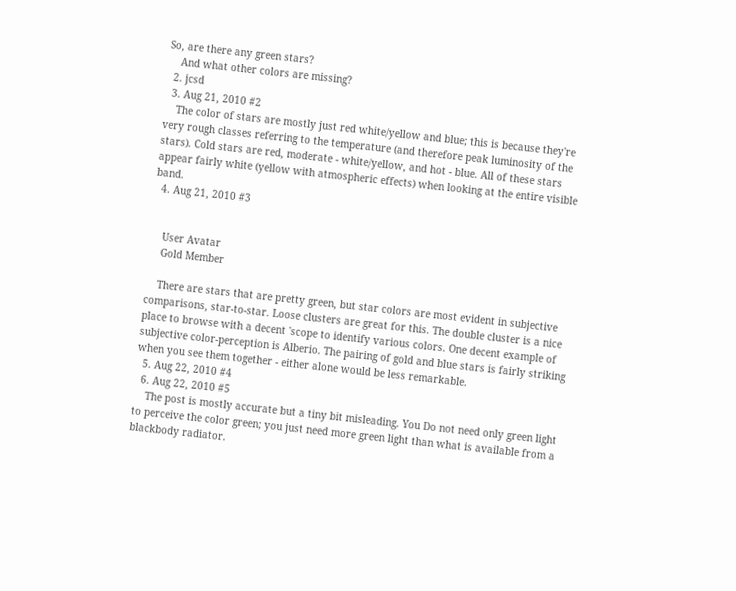So, are there any green stars?
    And what other colors are missing?
  2. jcsd
  3. Aug 21, 2010 #2
    The color of stars are mostly just red white/yellow and blue; this is because they're very rough classes referring to the temperature (and therefore peak luminosity of the stars). Cold stars are red, moderate - white/yellow, and hot - blue. All of these stars appear fairly white (yellow with atmospheric effects) when looking at the entire visible band.
  4. Aug 21, 2010 #3


    User Avatar
    Gold Member

    There are stars that are pretty green, but star colors are most evident in subjective comparisons, star-to-star. Loose clusters are great for this. The double cluster is a nice place to browse with a decent 'scope to identify various colors. One decent example of subjective color-perception is Alberio. The pairing of gold and blue stars is fairly striking when you see them together - either alone would be less remarkable.
  5. Aug 22, 2010 #4
  6. Aug 22, 2010 #5
    The post is mostly accurate but a tiny bit misleading. You Do not need only green light to perceive the color green; you just need more green light than what is available from a blackbody radiator.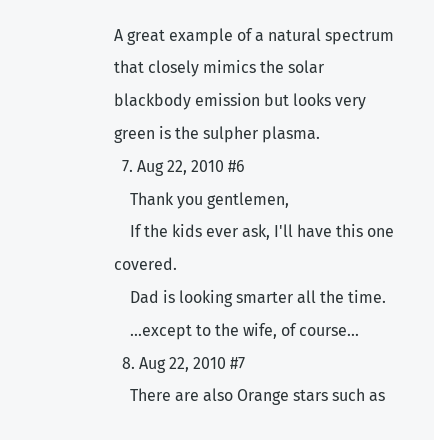A great example of a natural spectrum that closely mimics the solar blackbody emission but looks very green is the sulpher plasma.
  7. Aug 22, 2010 #6
    Thank you gentlemen,
    If the kids ever ask, I'll have this one covered.
    Dad is looking smarter all the time.
    ...except to the wife, of course...
  8. Aug 22, 2010 #7
    There are also Orange stars such as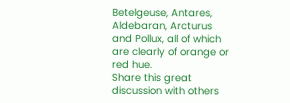Betelgeuse, Antares, Aldebaran, Arcturus and Pollux, all of which are clearly of orange or red hue.
Share this great discussion with others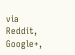via Reddit, Google+,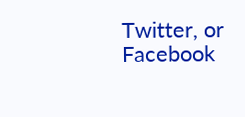Twitter, or Facebook